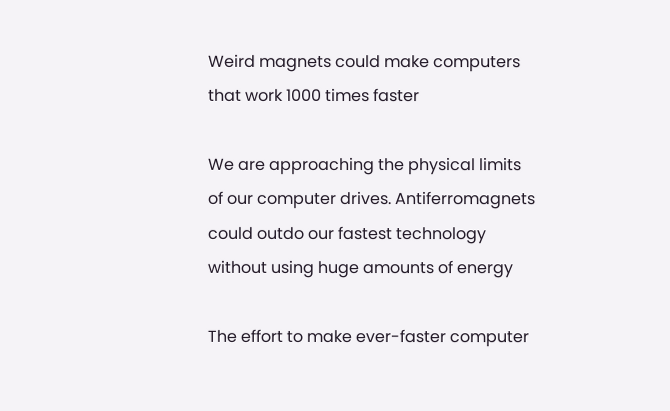Weird magnets could make computers that work 1000 times faster

We are approaching the physical limits of our computer drives. Antiferromagnets could outdo our fastest technology without using huge amounts of energy

The effort to make ever-faster computer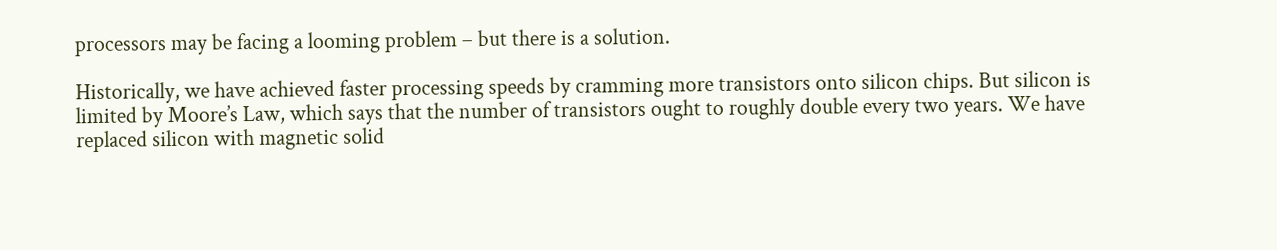processors may be facing a looming problem – but there is a solution.

Historically, we have achieved faster processing speeds by cramming more transistors onto silicon chips. But silicon is limited by Moore’s Law, which says that the number of transistors ought to roughly double every two years. We have replaced silicon with magnetic solid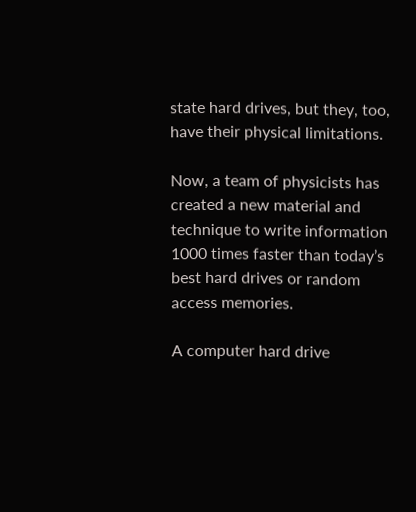state hard drives, but they, too, have their physical limitations.

Now, a team of physicists has created a new material and technique to write information 1000 times faster than today’s best hard drives or random access memories.

A computer hard drive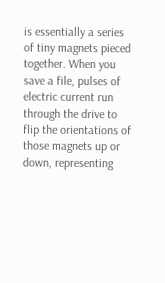is essentially a series of tiny magnets pieced together. When you save a file, pulses of electric current run through the drive to flip the orientations of those magnets up or down, representing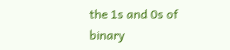the 1s and 0s of binary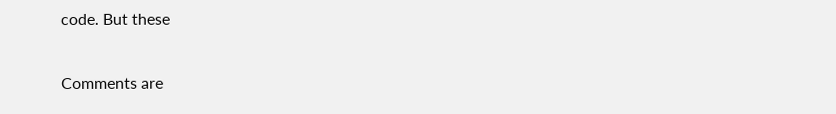code. But these

Comments are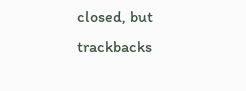closed, but trackbacks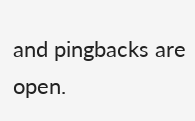and pingbacks are open.